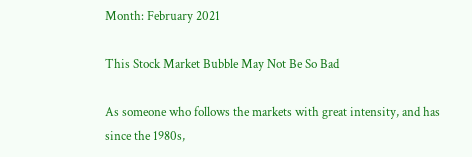Month: February 2021

This Stock Market Bubble May Not Be So Bad

As someone who follows the markets with great intensity, and has since the 1980s,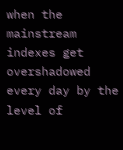when the mainstream indexes get overshadowed every day by the level of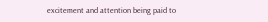excitement and attention being paid to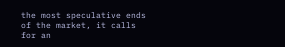the most speculative ends of the market, it calls for an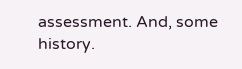assessment. And, some history.